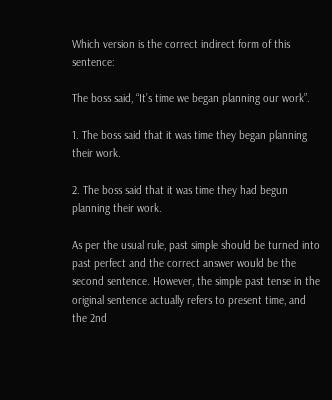Which version is the correct indirect form of this sentence:

The boss said, “It’s time we began planning our work”.

1. The boss said that it was time they began planning their work.

2. The boss said that it was time they had begun planning their work.

As per the usual rule, past simple should be turned into past perfect and the correct answer would be the second sentence. However, the simple past tense in the original sentence actually refers to present time, and the 2nd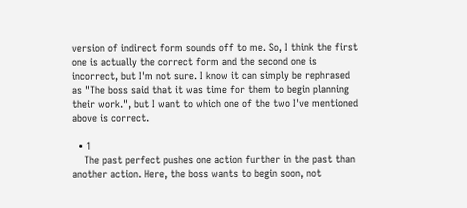version of indirect form sounds off to me. So, I think the first one is actually the correct form and the second one is incorrect, but I'm not sure. I know it can simply be rephrased as "The boss said that it was time for them to begin planning their work.", but I want to which one of the two I've mentioned above is correct.

  • 1
    The past perfect pushes one action further in the past than another action. Here, the boss wants to begin soon, not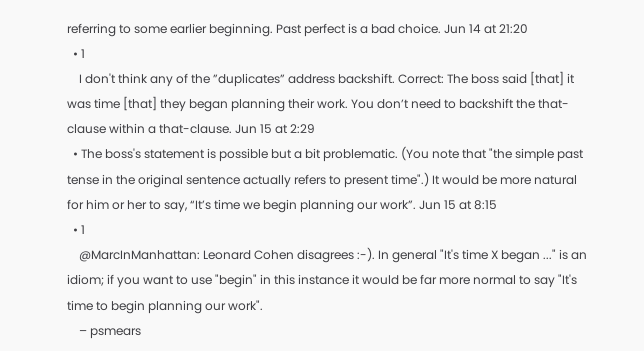referring to some earlier beginning. Past perfect is a bad choice. Jun 14 at 21:20
  • 1
    I don't think any of the ”duplicates” address backshift. Correct: The boss said [that] it was time [that] they began planning their work. You don’t need to backshift the that-clause within a that-clause. Jun 15 at 2:29
  • The boss's statement is possible but a bit problematic. (You note that "the simple past tense in the original sentence actually refers to present time".) It would be more natural for him or her to say, “It’s time we begin planning our work”. Jun 15 at 8:15
  • 1
    @MarcInManhattan: Leonard Cohen disagrees :-). In general "It's time X began ..." is an idiom; if you want to use "begin" in this instance it would be far more normal to say "It's time to begin planning our work".
    – psmears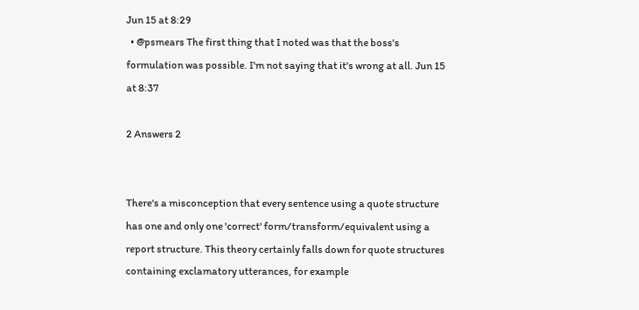Jun 15 at 8:29
  • @psmears The first thing that I noted was that the boss's formulation was possible. I'm not saying that it's wrong at all. Jun 15 at 8:37

2 Answers 2


There's a misconception that every sentence using a quote structure has one and only one 'correct' form/transform/equivalent using a report structure. This theory certainly falls down for quote structures containing exclamatory utterances, for example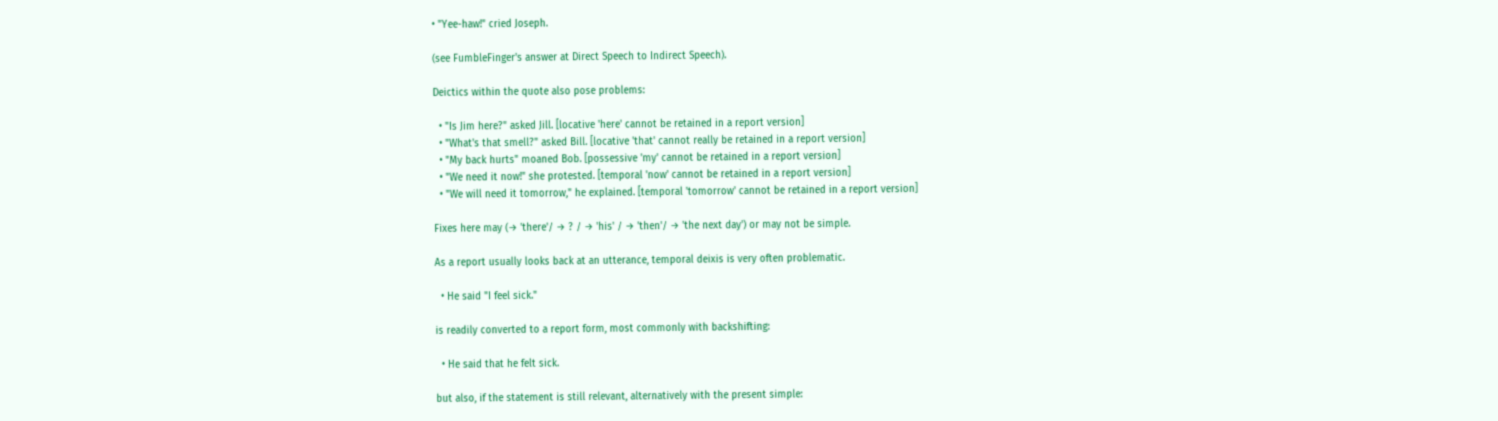• "Yee-haw!" cried Joseph.

(see FumbleFinger's answer at Direct Speech to Indirect Speech).

Deictics within the quote also pose problems:

  • "Is Jim here?" asked Jill. [locative 'here' cannot be retained in a report version]
  • "What's that smell?" asked Bill. [locative 'that' cannot really be retained in a report version]
  • "My back hurts" moaned Bob. [possessive 'my' cannot be retained in a report version]
  • "We need it now!" she protested. [temporal 'now' cannot be retained in a report version]
  • "We will need it tomorrow," he explained. [temporal 'tomorrow' cannot be retained in a report version]

Fixes here may (→ 'there'/ → ? / → 'his' / → 'then'/ → 'the next day') or may not be simple.

As a report usually looks back at an utterance, temporal deixis is very often problematic.

  • He said "I feel sick."

is readily converted to a report form, most commonly with backshifting:

  • He said that he felt sick.

but also, if the statement is still relevant, alternatively with the present simple: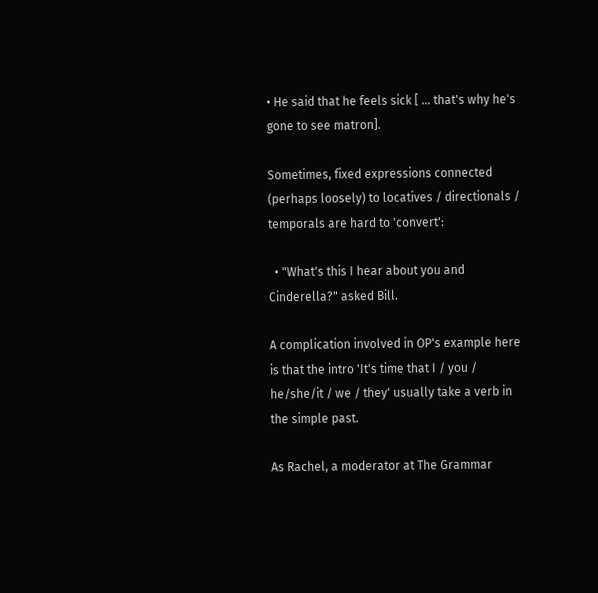• He said that he feels sick [ ... that's why he's gone to see matron].

Sometimes, fixed expressions connected (perhaps loosely) to locatives / directionals / temporals are hard to 'convert':

  • "What's this I hear about you and Cinderella?" asked Bill.

A complication involved in OP's example here is that the intro 'It's time that I / you / he/she/it / we / they' usually take a verb in the simple past.

As Rachel, a moderator at The Grammar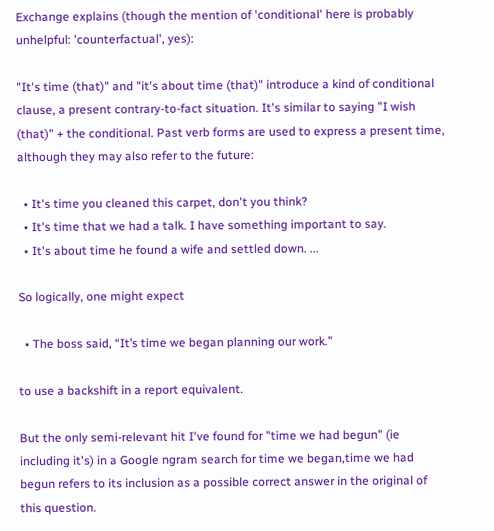Exchange explains (though the mention of 'conditional' here is probably unhelpful: 'counterfactual', yes):

"It's time (that)" and "it's about time (that)" introduce a kind of conditional clause, a present contrary-to-fact situation. It's similar to saying "I wish (that)" + the conditional. Past verb forms are used to express a present time, although they may also refer to the future:

  • It's time you cleaned this carpet, don't you think?
  • It's time that we had a talk. I have something important to say.
  • It's about time he found a wife and settled down. ...

So logically, one might expect

  • The boss said, “It’s time we began planning our work.”

to use a backshift in a report equivalent.

But the only semi-relevant hit I've found for "time we had begun" (ie including it's) in a Google ngram search for time we began,time we had begun refers to its inclusion as a possible correct answer in the original of this question.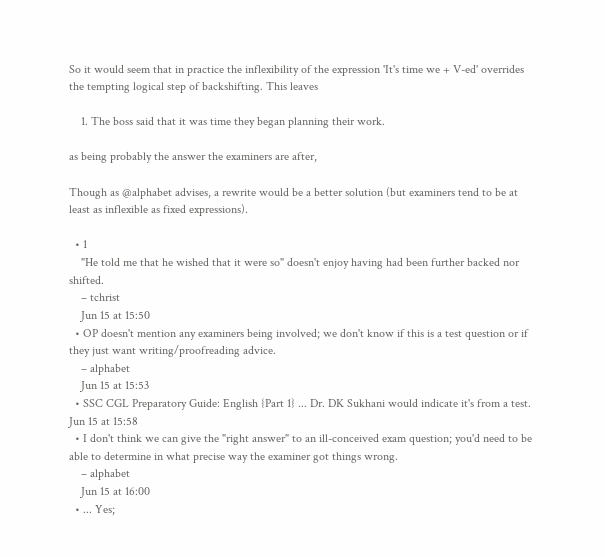So it would seem that in practice the inflexibility of the expression 'It's time we + V-ed' overrides the tempting logical step of backshifting. This leaves

    1. The boss said that it was time they began planning their work.

as being probably the answer the examiners are after,

Though as @alphabet advises, a rewrite would be a better solution (but examiners tend to be at least as inflexible as fixed expressions).

  • 1
    "He told me that he wished that it were so" doesn't enjoy having had been further backed nor shifted.
    – tchrist
    Jun 15 at 15:50
  • OP doesn't mention any examiners being involved; we don't know if this is a test question or if they just want writing/proofreading advice.
    – alphabet
    Jun 15 at 15:53
  • SSC CGL Preparatory Guide: English {Part 1} ... Dr. DK Sukhani would indicate it's from a test. Jun 15 at 15:58
  • I don't think we can give the "right answer" to an ill-conceived exam question; you'd need to be able to determine in what precise way the examiner got things wrong.
    – alphabet
    Jun 15 at 16:00
  • ... Yes;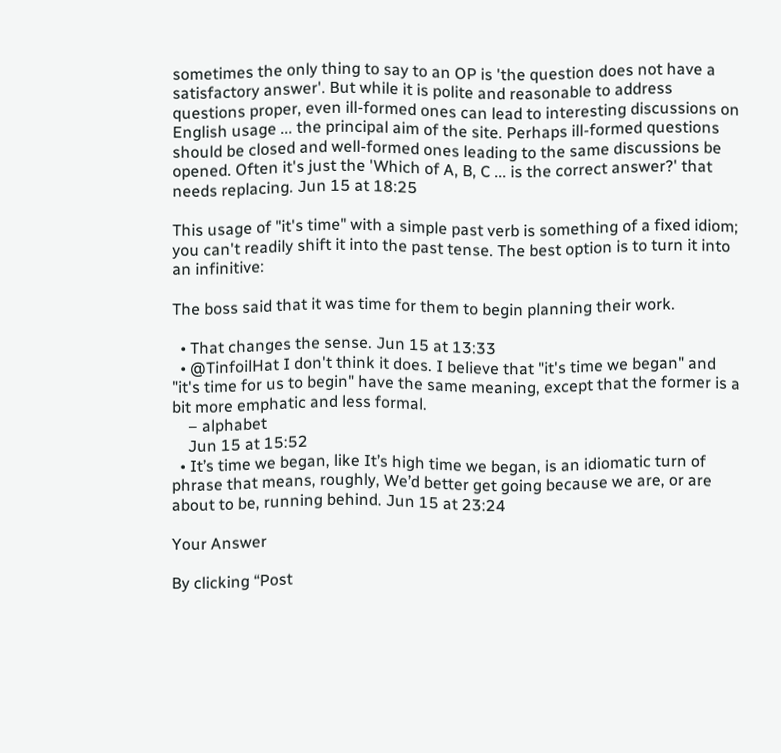sometimes the only thing to say to an OP is 'the question does not have a satisfactory answer'. But while it is polite and reasonable to address questions proper, even ill-formed ones can lead to interesting discussions on English usage ... the principal aim of the site. Perhaps ill-formed questions should be closed and well-formed ones leading to the same discussions be opened. Often it's just the 'Which of A, B, C ... is the correct answer?' that needs replacing. Jun 15 at 18:25

This usage of "it's time" with a simple past verb is something of a fixed idiom; you can't readily shift it into the past tense. The best option is to turn it into an infinitive:

The boss said that it was time for them to begin planning their work.

  • That changes the sense. Jun 15 at 13:33
  • @TinfoilHat I don't think it does. I believe that "it's time we began" and "it's time for us to begin" have the same meaning, except that the former is a bit more emphatic and less formal.
    – alphabet
    Jun 15 at 15:52
  • It’s time we began, like It’s high time we began, is an idiomatic turn of phrase that means, roughly, We’d better get going because we are, or are about to be, running behind. Jun 15 at 23:24

Your Answer

By clicking “Post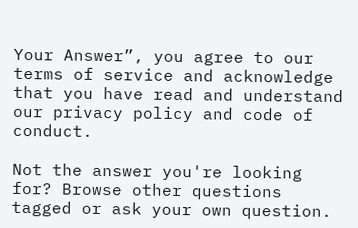Your Answer”, you agree to our terms of service and acknowledge that you have read and understand our privacy policy and code of conduct.

Not the answer you're looking for? Browse other questions tagged or ask your own question.